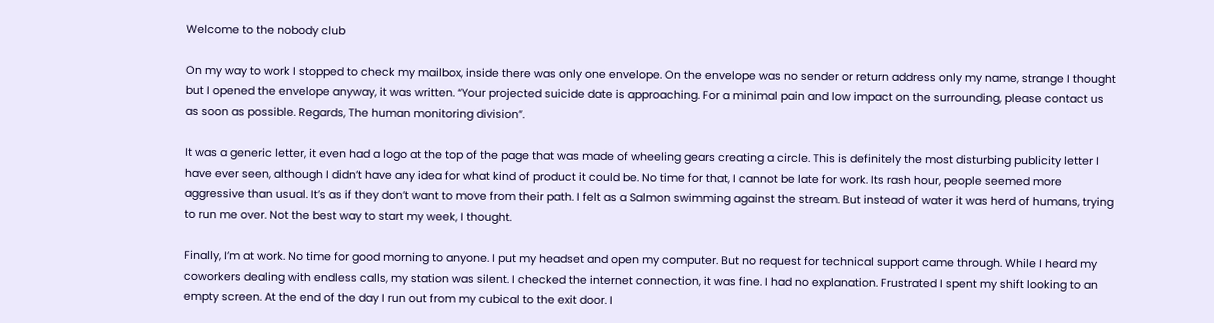Welcome to the nobody club

On my way to work I stopped to check my mailbox, inside there was only one envelope. On the envelope was no sender or return address only my name, strange I thought but I opened the envelope anyway, it was written. “Your projected suicide date is approaching. For a minimal pain and low impact on the surrounding, please contact us as soon as possible. Regards, The human monitoring division”.

It was a generic letter, it even had a logo at the top of the page that was made of wheeling gears creating a circle. This is definitely the most disturbing publicity letter I have ever seen, although I didn’t have any idea for what kind of product it could be. No time for that, I cannot be late for work. Its rash hour, people seemed more aggressive than usual. It’s as if they don’t want to move from their path. I felt as a Salmon swimming against the stream. But instead of water it was herd of humans, trying to run me over. Not the best way to start my week, I thought.

Finally, I’m at work. No time for good morning to anyone. I put my headset and open my computer. But no request for technical support came through. While I heard my coworkers dealing with endless calls, my station was silent. I checked the internet connection, it was fine. I had no explanation. Frustrated I spent my shift looking to an empty screen. At the end of the day I run out from my cubical to the exit door. I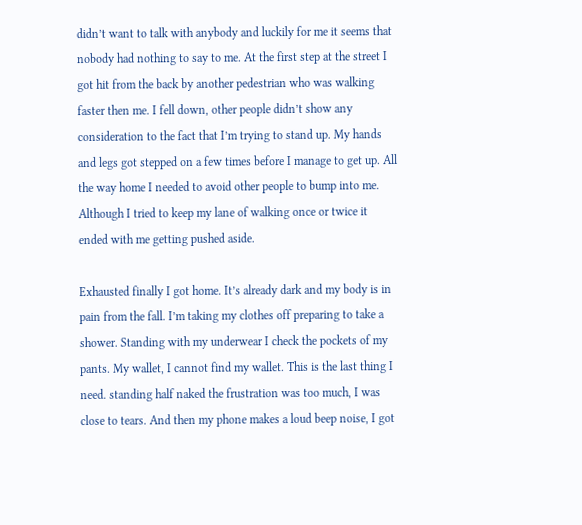didn’t want to talk with anybody and luckily for me it seems that nobody had nothing to say to me. At the first step at the street I got hit from the back by another pedestrian who was walking faster then me. I fell down, other people didn’t show any consideration to the fact that I’m trying to stand up. My hands and legs got stepped on a few times before I manage to get up. All the way home I needed to avoid other people to bump into me. Although I tried to keep my lane of walking once or twice it ended with me getting pushed aside.

Exhausted finally I got home. It’s already dark and my body is in pain from the fall. I’m taking my clothes off preparing to take a shower. Standing with my underwear I check the pockets of my pants. My wallet, I cannot find my wallet. This is the last thing I need. standing half naked the frustration was too much, I was close to tears. And then my phone makes a loud beep noise, I got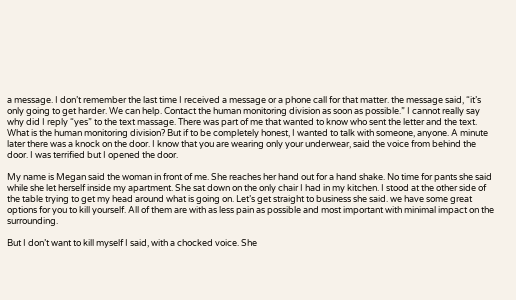a message. I don’t remember the last time I received a message or a phone call for that matter. the message said, “it’s only going to get harder. We can help. Contact the human monitoring division as soon as possible.” I cannot really say why did I reply “yes” to the text massage. There was part of me that wanted to know who sent the letter and the text. What is the human monitoring division? But if to be completely honest, I wanted to talk with someone, anyone. A minute later there was a knock on the door. I know that you are wearing only your underwear, said the voice from behind the door. I was terrified but I opened the door.

My name is Megan said the woman in front of me. She reaches her hand out for a hand shake. No time for pants she said while she let herself inside my apartment. She sat down on the only chair I had in my kitchen. I stood at the other side of the table trying to get my head around what is going on. Let’s get straight to business she said. we have some great options for you to kill yourself. All of them are with as less pain as possible and most important with minimal impact on the surrounding.

But I don’t want to kill myself I said, with a chocked voice. She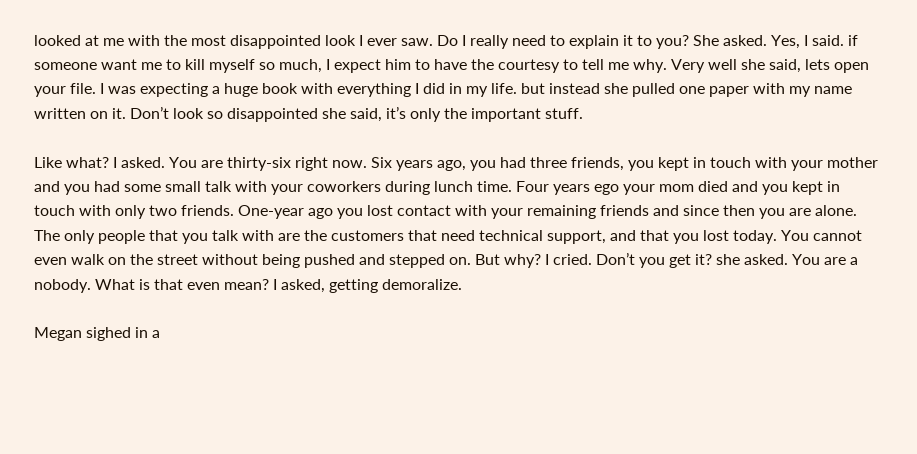looked at me with the most disappointed look I ever saw. Do I really need to explain it to you? She asked. Yes, I said. if someone want me to kill myself so much, I expect him to have the courtesy to tell me why. Very well she said, lets open your file. I was expecting a huge book with everything I did in my life. but instead she pulled one paper with my name written on it. Don’t look so disappointed she said, it’s only the important stuff.

Like what? I asked. You are thirty-six right now. Six years ago, you had three friends, you kept in touch with your mother and you had some small talk with your coworkers during lunch time. Four years ego your mom died and you kept in touch with only two friends. One-year ago you lost contact with your remaining friends and since then you are alone. The only people that you talk with are the customers that need technical support, and that you lost today. You cannot even walk on the street without being pushed and stepped on. But why? I cried. Don’t you get it? she asked. You are a nobody. What is that even mean? I asked, getting demoralize.

Megan sighed in a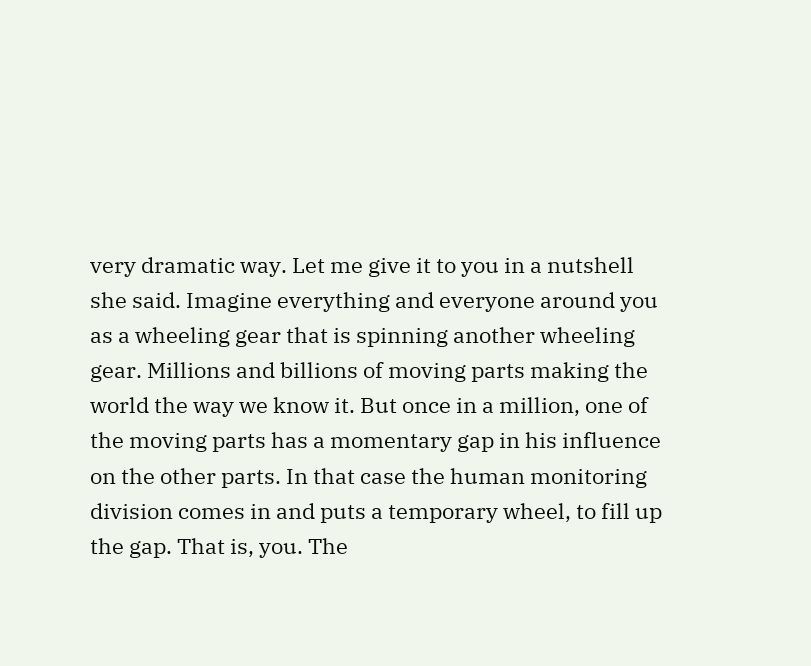very dramatic way. Let me give it to you in a nutshell she said. Imagine everything and everyone around you as a wheeling gear that is spinning another wheeling gear. Millions and billions of moving parts making the world the way we know it. But once in a million, one of the moving parts has a momentary gap in his influence on the other parts. In that case the human monitoring division comes in and puts a temporary wheel, to fill up the gap. That is, you. The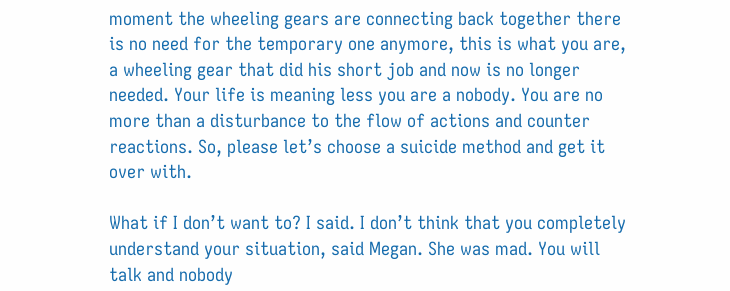moment the wheeling gears are connecting back together there is no need for the temporary one anymore, this is what you are, a wheeling gear that did his short job and now is no longer needed. Your life is meaning less you are a nobody. You are no more than a disturbance to the flow of actions and counter reactions. So, please let’s choose a suicide method and get it over with.

What if I don’t want to? I said. I don’t think that you completely understand your situation, said Megan. She was mad. You will talk and nobody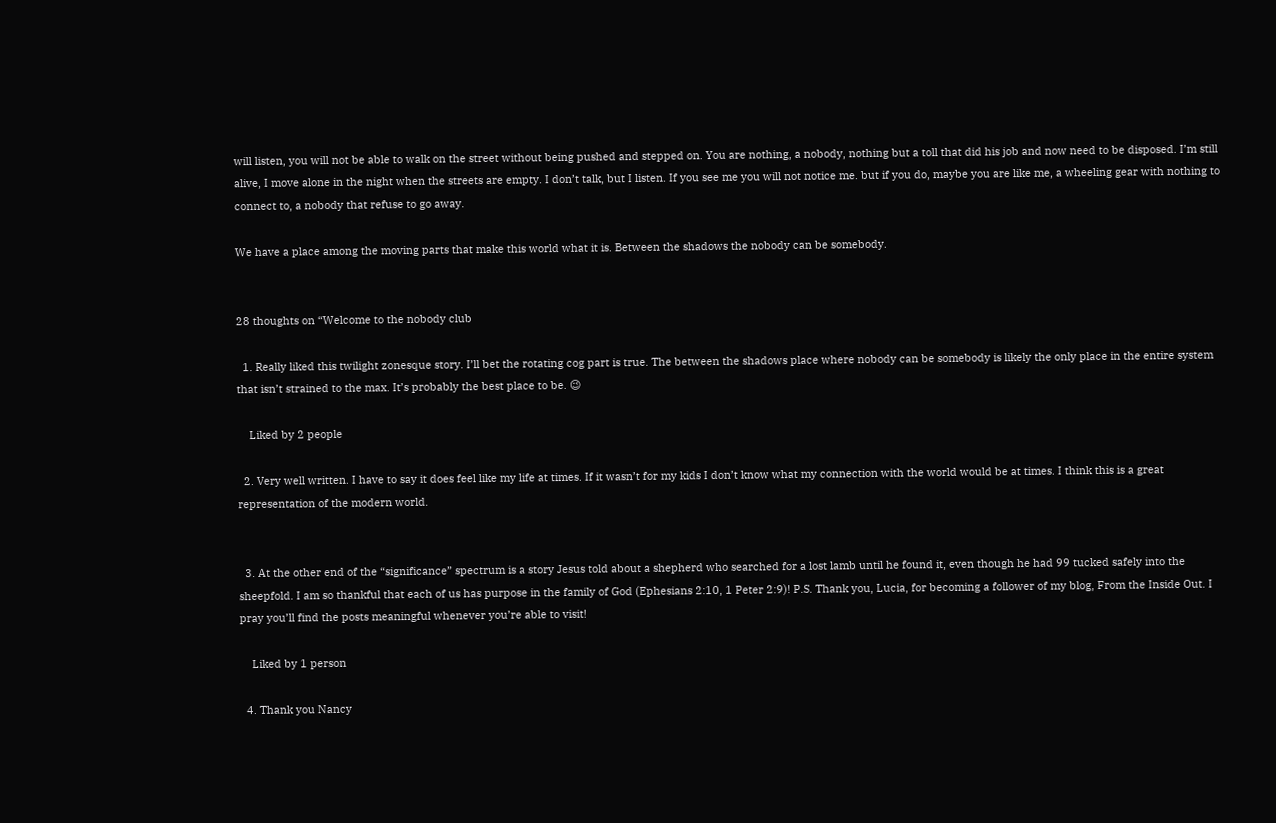will listen, you will not be able to walk on the street without being pushed and stepped on. You are nothing, a nobody, nothing but a toll that did his job and now need to be disposed. I’m still alive, I move alone in the night when the streets are empty. I don’t talk, but I listen. If you see me you will not notice me. but if you do, maybe you are like me, a wheeling gear with nothing to connect to, a nobody that refuse to go away.

We have a place among the moving parts that make this world what it is. Between the shadows the nobody can be somebody.


28 thoughts on “Welcome to the nobody club

  1. Really liked this twilight zonesque story. I’ll bet the rotating cog part is true. The between the shadows place where nobody can be somebody is likely the only place in the entire system that isn’t strained to the max. It’s probably the best place to be. 😉

    Liked by 2 people

  2. Very well written. I have to say it does feel like my life at times. If it wasn’t for my kids I don’t know what my connection with the world would be at times. I think this is a great representation of the modern world.


  3. At the other end of the “significance” spectrum is a story Jesus told about a shepherd who searched for a lost lamb until he found it, even though he had 99 tucked safely into the sheepfold. I am so thankful that each of us has purpose in the family of God (Ephesians 2:10, 1 Peter 2:9)! P.S. Thank you, Lucia, for becoming a follower of my blog, From the Inside Out. I pray you’ll find the posts meaningful whenever you’re able to visit!

    Liked by 1 person

  4. Thank you Nancy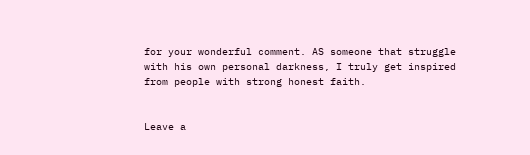for your wonderful comment. AS someone that struggle with his own personal darkness, I truly get inspired from people with strong honest faith.


Leave a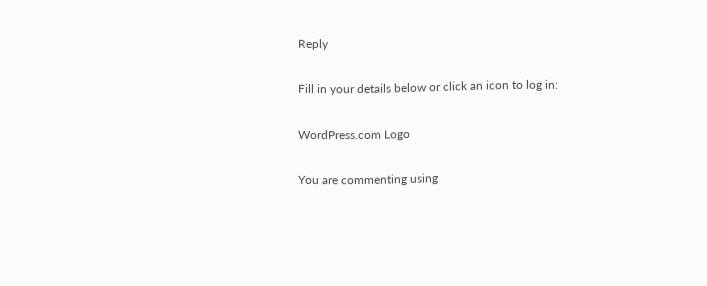Reply

Fill in your details below or click an icon to log in:

WordPress.com Logo

You are commenting using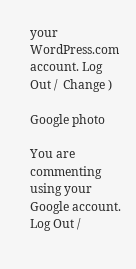your WordPress.com account. Log Out /  Change )

Google photo

You are commenting using your Google account. Log Out /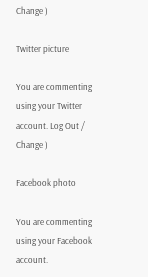Change )

Twitter picture

You are commenting using your Twitter account. Log Out /  Change )

Facebook photo

You are commenting using your Facebook account.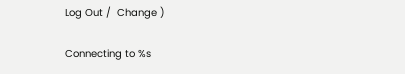Log Out /  Change )

Connecting to %s